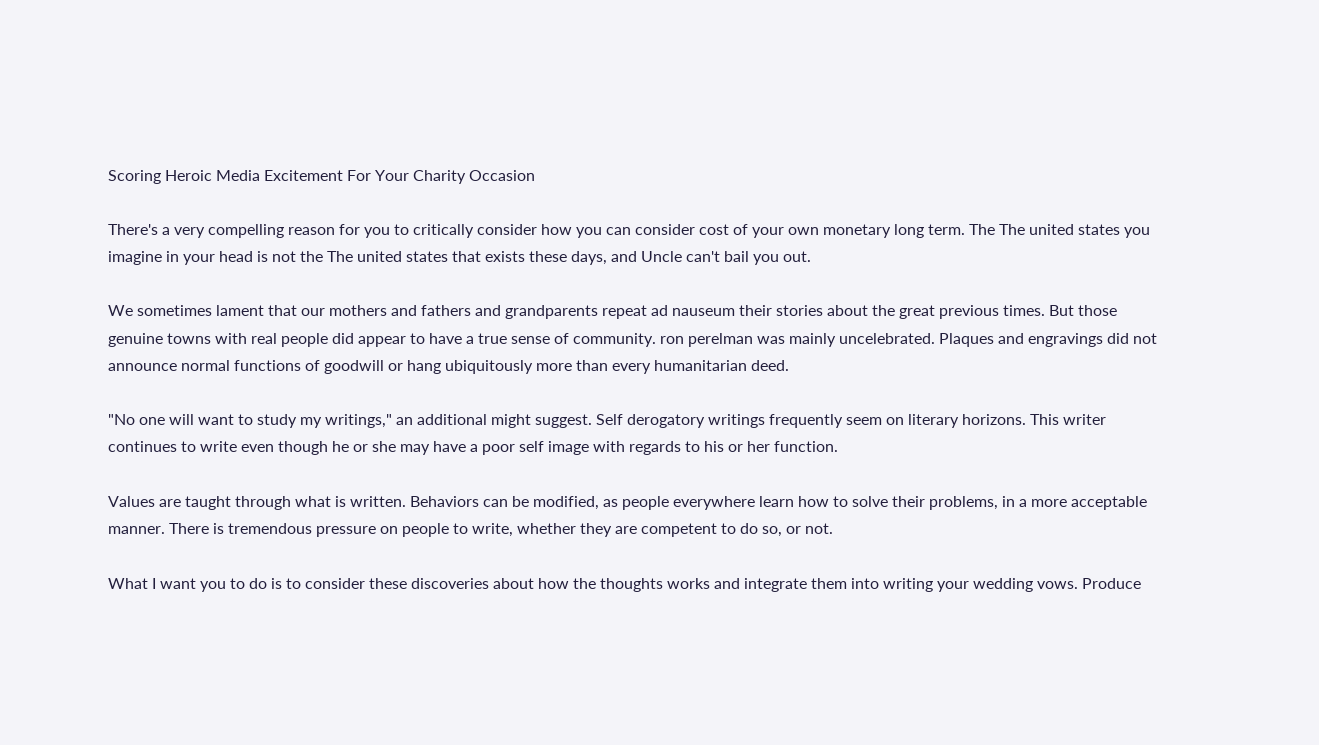Scoring Heroic Media Excitement For Your Charity Occasion

There's a very compelling reason for you to critically consider how you can consider cost of your own monetary long term. The The united states you imagine in your head is not the The united states that exists these days, and Uncle can't bail you out.

We sometimes lament that our mothers and fathers and grandparents repeat ad nauseum their stories about the great previous times. But those genuine towns with real people did appear to have a true sense of community. ron perelman was mainly uncelebrated. Plaques and engravings did not announce normal functions of goodwill or hang ubiquitously more than every humanitarian deed.

"No one will want to study my writings," an additional might suggest. Self derogatory writings frequently seem on literary horizons. This writer continues to write even though he or she may have a poor self image with regards to his or her function.

Values are taught through what is written. Behaviors can be modified, as people everywhere learn how to solve their problems, in a more acceptable manner. There is tremendous pressure on people to write, whether they are competent to do so, or not.

What I want you to do is to consider these discoveries about how the thoughts works and integrate them into writing your wedding vows. Produce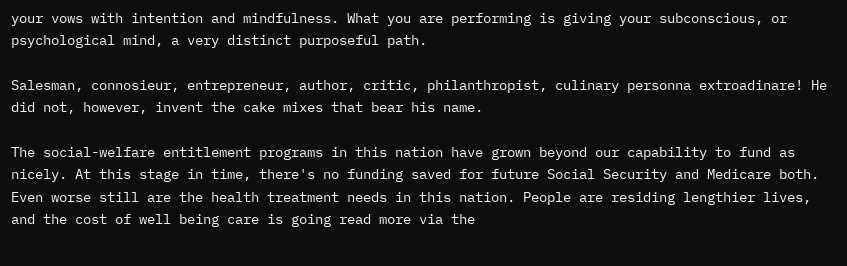your vows with intention and mindfulness. What you are performing is giving your subconscious, or psychological mind, a very distinct purposeful path.

Salesman, connosieur, entrepreneur, author, critic, philanthropist, culinary personna extroadinare! He did not, however, invent the cake mixes that bear his name.

The social-welfare entitlement programs in this nation have grown beyond our capability to fund as nicely. At this stage in time, there's no funding saved for future Social Security and Medicare both. Even worse still are the health treatment needs in this nation. People are residing lengthier lives, and the cost of well being care is going read more via the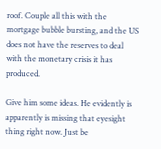roof. Couple all this with the mortgage bubble bursting, and the US does not have the reserves to deal with the monetary crisis it has produced.

Give him some ideas. He evidently is apparently is missing that eyesight thing right now. Just be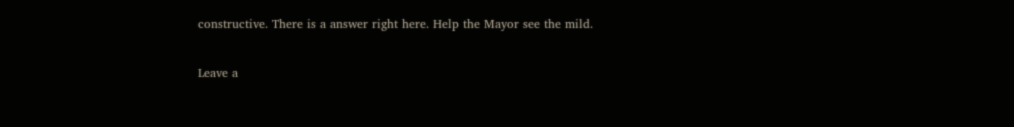constructive. There is a answer right here. Help the Mayor see the mild.

Leave a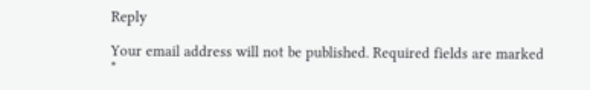Reply

Your email address will not be published. Required fields are marked *